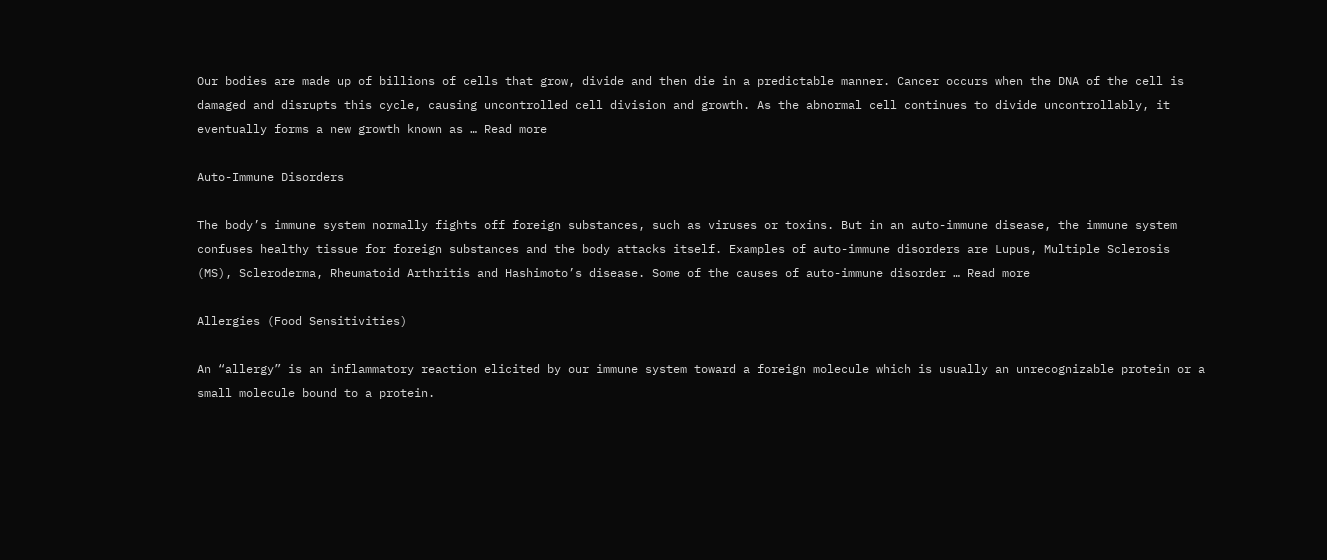Our bodies are made up of billions of cells that grow, divide and then die in a predictable manner. Cancer occurs when the DNA of the cell is damaged and disrupts this cycle, causing uncontrolled cell division and growth. As the abnormal cell continues to divide uncontrollably, it eventually forms a new growth known as … Read more

Auto-Immune Disorders

The body’s immune system normally fights off foreign substances, such as viruses or toxins. But in an auto-immune disease, the immune system confuses healthy tissue for foreign substances and the body attacks itself. Examples of auto-immune disorders are Lupus, Multiple Sclerosis (MS), Scleroderma, Rheumatoid Arthritis and Hashimoto’s disease. Some of the causes of auto-immune disorder … Read more

Allergies (Food Sensitivities)

An “allergy” is an inflammatory reaction elicited by our immune system toward a foreign molecule which is usually an unrecognizable protein or a small molecule bound to a protein.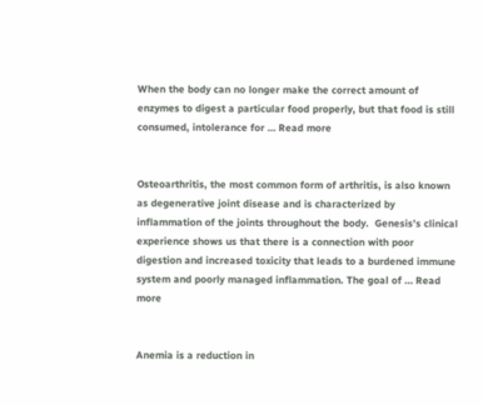When the body can no longer make the correct amount of enzymes to digest a particular food properly, but that food is still consumed, intolerance for … Read more


Osteoarthritis, the most common form of arthritis, is also known as degenerative joint disease and is characterized by inflammation of the joints throughout the body.  Genesis’s clinical experience shows us that there is a connection with poor digestion and increased toxicity that leads to a burdened immune system and poorly managed inflammation. The goal of … Read more


Anemia is a reduction in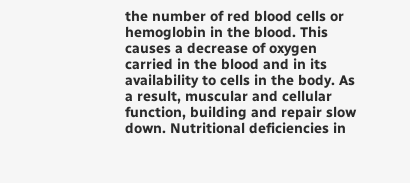the number of red blood cells or hemoglobin in the blood. This causes a decrease of oxygen carried in the blood and in its availability to cells in the body. As a result, muscular and cellular function, building and repair slow down. Nutritional deficiencies in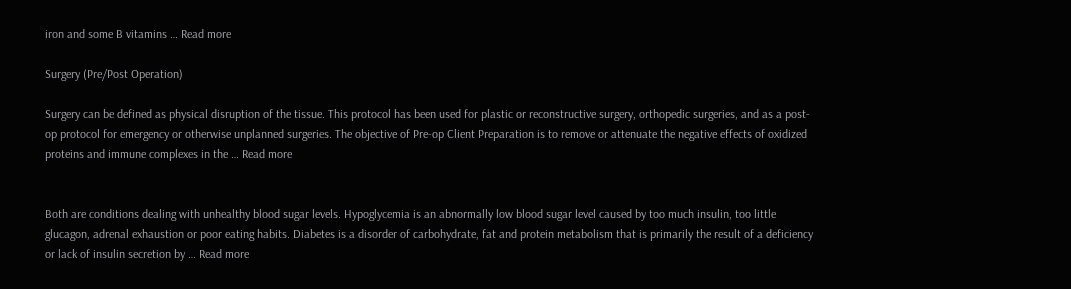iron and some B vitamins … Read more

Surgery (Pre/Post Operation)

Surgery can be defined as physical disruption of the tissue. This protocol has been used for plastic or reconstructive surgery, orthopedic surgeries, and as a post-op protocol for emergency or otherwise unplanned surgeries. The objective of Pre-op Client Preparation is to remove or attenuate the negative effects of oxidized proteins and immune complexes in the … Read more


Both are conditions dealing with unhealthy blood sugar levels. Hypoglycemia is an abnormally low blood sugar level caused by too much insulin, too little glucagon, adrenal exhaustion or poor eating habits. Diabetes is a disorder of carbohydrate, fat and protein metabolism that is primarily the result of a deficiency or lack of insulin secretion by … Read more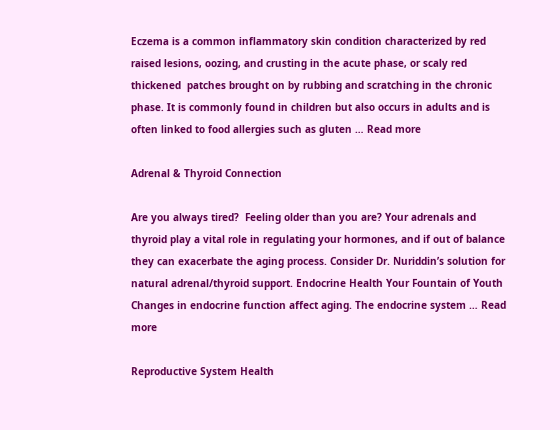Eczema is a common inflammatory skin condition characterized by red raised lesions, oozing, and crusting in the acute phase, or scaly red thickened  patches brought on by rubbing and scratching in the chronic phase. It is commonly found in children but also occurs in adults and is often linked to food allergies such as gluten … Read more

Adrenal & Thyroid Connection

Are you always tired?  Feeling older than you are? Your adrenals and thyroid play a vital role in regulating your hormones, and if out of balance they can exacerbate the aging process. Consider Dr. Nuriddin’s solution for natural adrenal/thyroid support. Endocrine Health Your Fountain of Youth Changes in endocrine function affect aging. The endocrine system … Read more

Reproductive System Health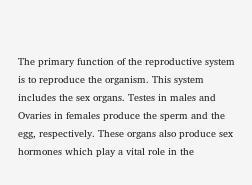The primary function of the reproductive system is to reproduce the organism. This system includes the sex organs. Testes in males and Ovaries in females produce the sperm and the egg, respectively. These organs also produce sex hormones which play a vital role in the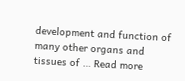development and function of many other organs and tissues of … Read more